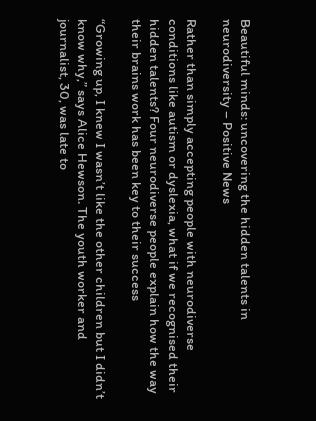Beautiful minds: uncovering the hidden talents in neurodiversity – Positive News

Rather than simply accepting people with neurodiverse conditions like autism or dyslexia, what if we recognised their hidden talents? Four neurodiverse people explain how the way their brains work has been key to their success

“Growing up, I knew I wasn’t like the other children but I didn’t know why,” says Alice Hewson. The youth worker and journalist, 30, was late to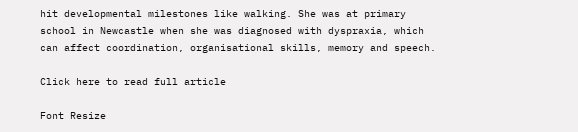hit developmental milestones like walking. She was at primary school in Newcastle when she was diagnosed with dyspraxia, which can affect coordination, organisational skills, memory and speech.

Click here to read full article

Font Resize